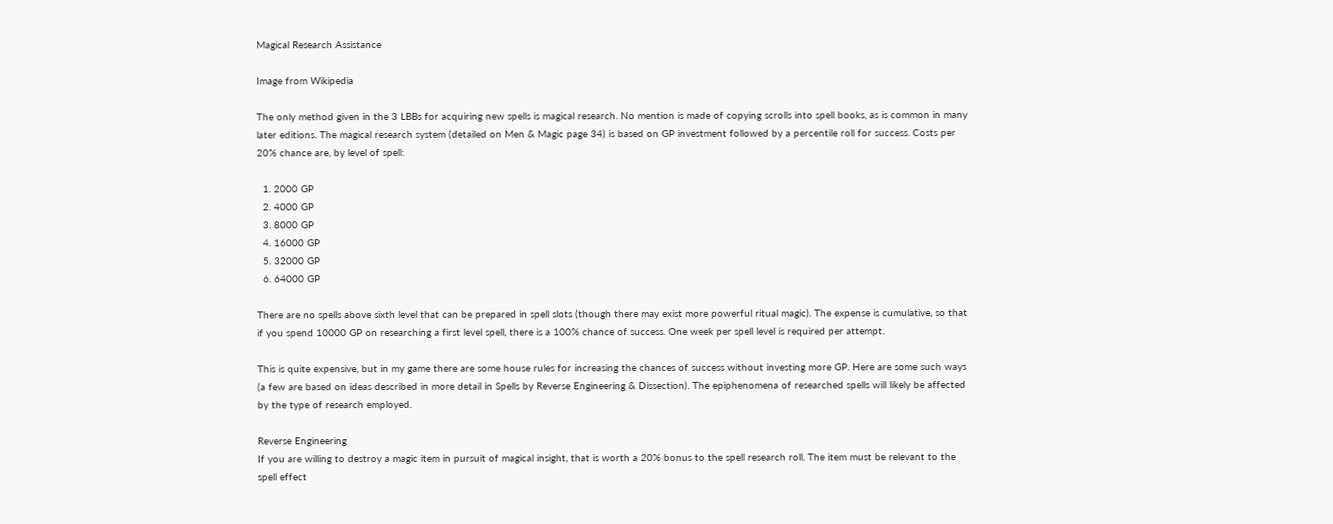Magical Research Assistance

Image from Wikipedia

The only method given in the 3 LBBs for acquiring new spells is magical research. No mention is made of copying scrolls into spell books, as is common in many later editions. The magical research system (detailed on Men & Magic page 34) is based on GP investment followed by a percentile roll for success. Costs per 20% chance are, by level of spell:

  1. 2000 GP
  2. 4000 GP
  3. 8000 GP
  4. 16000 GP
  5. 32000 GP
  6. 64000 GP

There are no spells above sixth level that can be prepared in spell slots (though there may exist more powerful ritual magic). The expense is cumulative, so that if you spend 10000 GP on researching a first level spell, there is a 100% chance of success. One week per spell level is required per attempt.

This is quite expensive, but in my game there are some house rules for increasing the chances of success without investing more GP. Here are some such ways (a few are based on ideas described in more detail in Spells by Reverse Engineering & Dissection). The epiphenomena of researched spells will likely be affected by the type of research employed.

Reverse Engineering
If you are willing to destroy a magic item in pursuit of magical insight, that is worth a 20% bonus to the spell research roll. The item must be relevant to the spell effect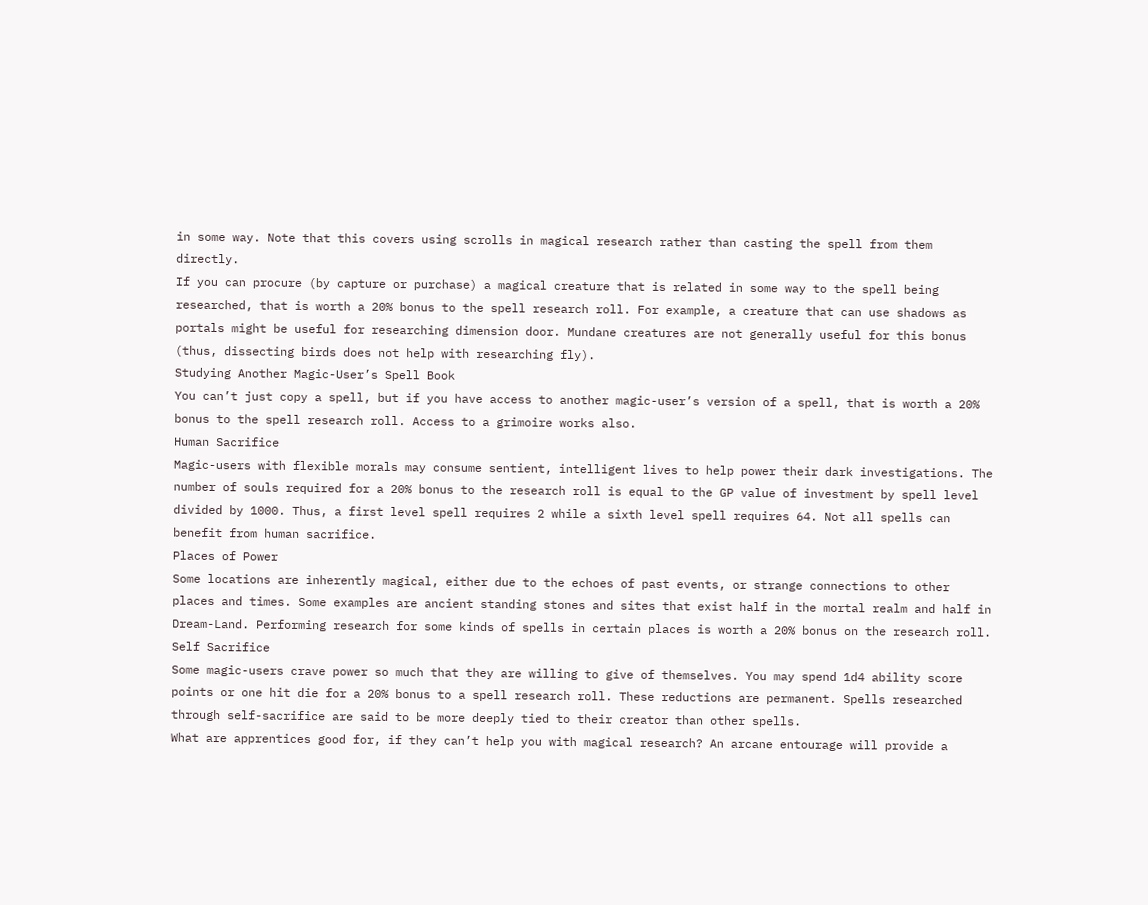in some way. Note that this covers using scrolls in magical research rather than casting the spell from them directly.
If you can procure (by capture or purchase) a magical creature that is related in some way to the spell being researched, that is worth a 20% bonus to the spell research roll. For example, a creature that can use shadows as portals might be useful for researching dimension door. Mundane creatures are not generally useful for this bonus (thus, dissecting birds does not help with researching fly).
Studying Another Magic-User’s Spell Book
You can’t just copy a spell, but if you have access to another magic-user’s version of a spell, that is worth a 20% bonus to the spell research roll. Access to a grimoire works also.
Human Sacrifice
Magic-users with flexible morals may consume sentient, intelligent lives to help power their dark investigations. The number of souls required for a 20% bonus to the research roll is equal to the GP value of investment by spell level divided by 1000. Thus, a first level spell requires 2 while a sixth level spell requires 64. Not all spells can benefit from human sacrifice.
Places of Power
Some locations are inherently magical, either due to the echoes of past events, or strange connections to other places and times. Some examples are ancient standing stones and sites that exist half in the mortal realm and half in Dream-Land. Performing research for some kinds of spells in certain places is worth a 20% bonus on the research roll.
Self Sacrifice
Some magic-users crave power so much that they are willing to give of themselves. You may spend 1d4 ability score points or one hit die for a 20% bonus to a spell research roll. These reductions are permanent. Spells researched through self-sacrifice are said to be more deeply tied to their creator than other spells.
What are apprentices good for, if they can’t help you with magical research? An arcane entourage will provide a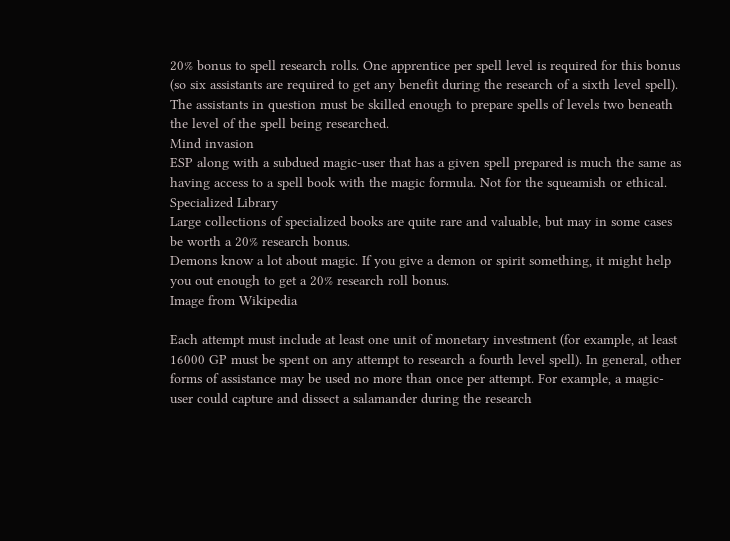20% bonus to spell research rolls. One apprentice per spell level is required for this bonus (so six assistants are required to get any benefit during the research of a sixth level spell). The assistants in question must be skilled enough to prepare spells of levels two beneath the level of the spell being researched.
Mind invasion
ESP along with a subdued magic-user that has a given spell prepared is much the same as having access to a spell book with the magic formula. Not for the squeamish or ethical.
Specialized Library
Large collections of specialized books are quite rare and valuable, but may in some cases be worth a 20% research bonus.
Demons know a lot about magic. If you give a demon or spirit something, it might help you out enough to get a 20% research roll bonus.
Image from Wikipedia

Each attempt must include at least one unit of monetary investment (for example, at least 16000 GP must be spent on any attempt to research a fourth level spell). In general, other forms of assistance may be used no more than once per attempt. For example, a magic-user could capture and dissect a salamander during the research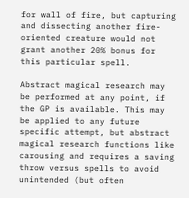for wall of fire, but capturing and dissecting another fire-oriented creature would not grant another 20% bonus for this particular spell.

Abstract magical research may be performed at any point, if the GP is available. This may be applied to any future specific attempt, but abstract magical research functions like carousing and requires a saving throw versus spells to avoid unintended (but often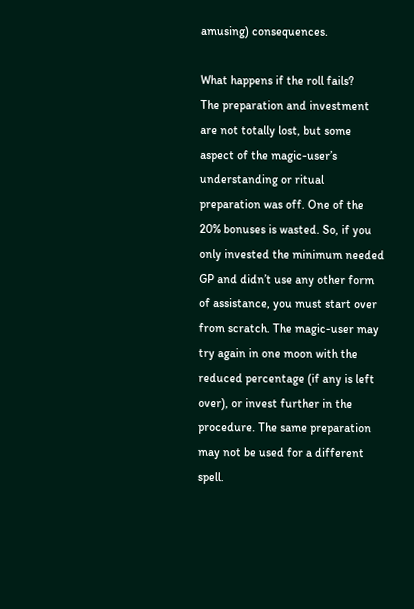amusing) consequences.

What happens if the roll fails?
The preparation and investment are not totally lost, but some aspect of the magic-user’s understanding or ritual preparation was off. One of the 20% bonuses is wasted. So, if you only invested the minimum needed GP and didn’t use any other form of assistance, you must start over from scratch. The magic-user may try again in one moon with the reduced percentage (if any is left over), or invest further in the procedure. The same preparation may not be used for a different spell.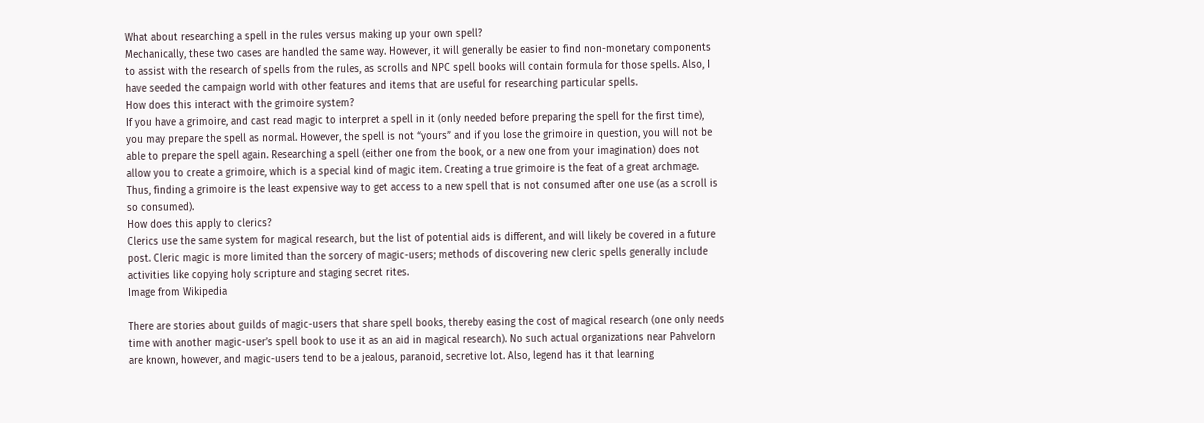What about researching a spell in the rules versus making up your own spell?
Mechanically, these two cases are handled the same way. However, it will generally be easier to find non-monetary components to assist with the research of spells from the rules, as scrolls and NPC spell books will contain formula for those spells. Also, I have seeded the campaign world with other features and items that are useful for researching particular spells.
How does this interact with the grimoire system?
If you have a grimoire, and cast read magic to interpret a spell in it (only needed before preparing the spell for the first time), you may prepare the spell as normal. However, the spell is not “yours” and if you lose the grimoire in question, you will not be able to prepare the spell again. Researching a spell (either one from the book, or a new one from your imagination) does not allow you to create a grimoire, which is a special kind of magic item. Creating a true grimoire is the feat of a great archmage. Thus, finding a grimoire is the least expensive way to get access to a new spell that is not consumed after one use (as a scroll is so consumed).
How does this apply to clerics?
Clerics use the same system for magical research, but the list of potential aids is different, and will likely be covered in a future post. Cleric magic is more limited than the sorcery of magic-users; methods of discovering new cleric spells generally include activities like copying holy scripture and staging secret rites.
Image from Wikipedia

There are stories about guilds of magic-users that share spell books, thereby easing the cost of magical research (one only needs time with another magic-user’s spell book to use it as an aid in magical research). No such actual organizations near Pahvelorn are known, however, and magic-users tend to be a jealous, paranoid, secretive lot. Also, legend has it that learning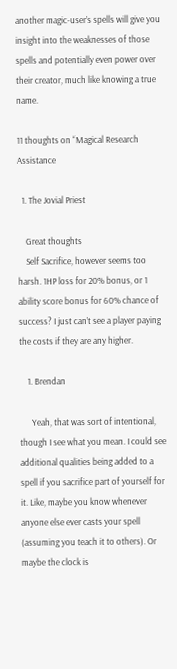another magic-user’s spells will give you insight into the weaknesses of those spells and potentially even power over their creator, much like knowing a true name.

11 thoughts on “Magical Research Assistance

  1. The Jovial Priest

    Great thoughts
    Self Sacrifice, however seems too harsh. 1HP loss for 20% bonus, or 1 ability score bonus for 60% chance of success? I just can’t see a player paying the costs if they are any higher.

    1. Brendan

      Yeah, that was sort of intentional, though I see what you mean. I could see additional qualities being added to a spell if you sacrifice part of yourself for it. Like, maybe you know whenever anyone else ever casts your spell (assuming you teach it to others). Or maybe the clock is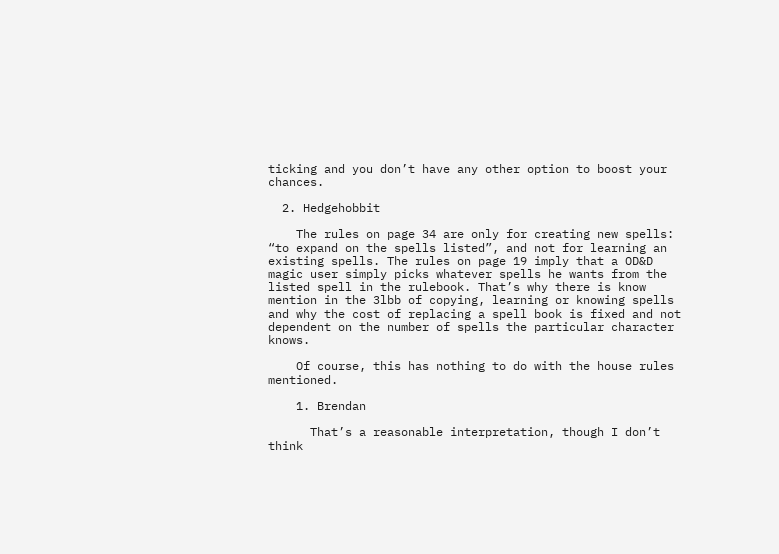ticking and you don’t have any other option to boost your chances.

  2. Hedgehobbit

    The rules on page 34 are only for creating new spells: “to expand on the spells listed”, and not for learning an existing spells. The rules on page 19 imply that a OD&D magic user simply picks whatever spells he wants from the listed spell in the rulebook. That’s why there is know mention in the 3lbb of copying, learning or knowing spells and why the cost of replacing a spell book is fixed and not dependent on the number of spells the particular character knows.

    Of course, this has nothing to do with the house rules mentioned.

    1. Brendan

      That’s a reasonable interpretation, though I don’t think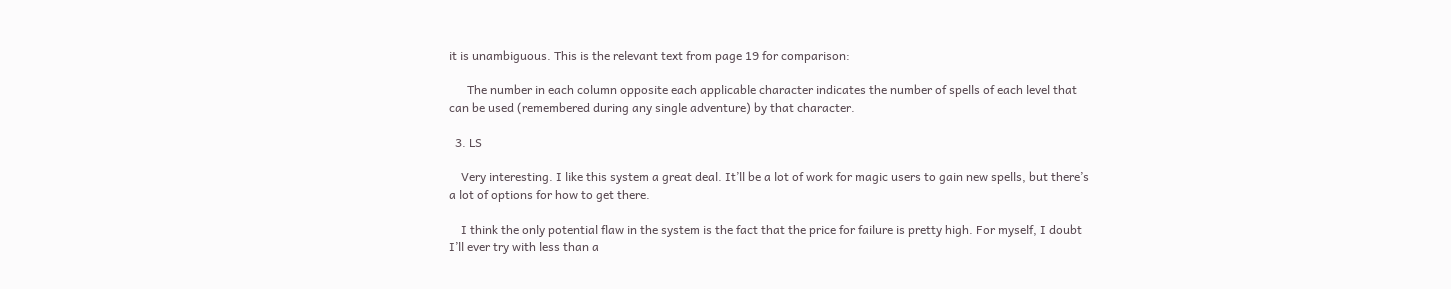it is unambiguous. This is the relevant text from page 19 for comparison:

      The number in each column opposite each applicable character indicates the number of spells of each level that can be used (remembered during any single adventure) by that character.

  3. LS

    Very interesting. I like this system a great deal. It’ll be a lot of work for magic users to gain new spells, but there’s a lot of options for how to get there.

    I think the only potential flaw in the system is the fact that the price for failure is pretty high. For myself, I doubt I’ll ever try with less than a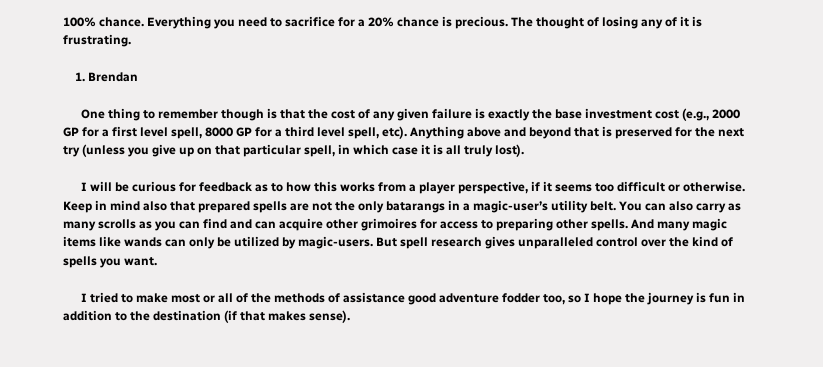100% chance. Everything you need to sacrifice for a 20% chance is precious. The thought of losing any of it is frustrating.

    1. Brendan

      One thing to remember though is that the cost of any given failure is exactly the base investment cost (e.g., 2000 GP for a first level spell, 8000 GP for a third level spell, etc). Anything above and beyond that is preserved for the next try (unless you give up on that particular spell, in which case it is all truly lost).

      I will be curious for feedback as to how this works from a player perspective, if it seems too difficult or otherwise. Keep in mind also that prepared spells are not the only batarangs in a magic-user’s utility belt. You can also carry as many scrolls as you can find and can acquire other grimoires for access to preparing other spells. And many magic items like wands can only be utilized by magic-users. But spell research gives unparalleled control over the kind of spells you want.

      I tried to make most or all of the methods of assistance good adventure fodder too, so I hope the journey is fun in addition to the destination (if that makes sense).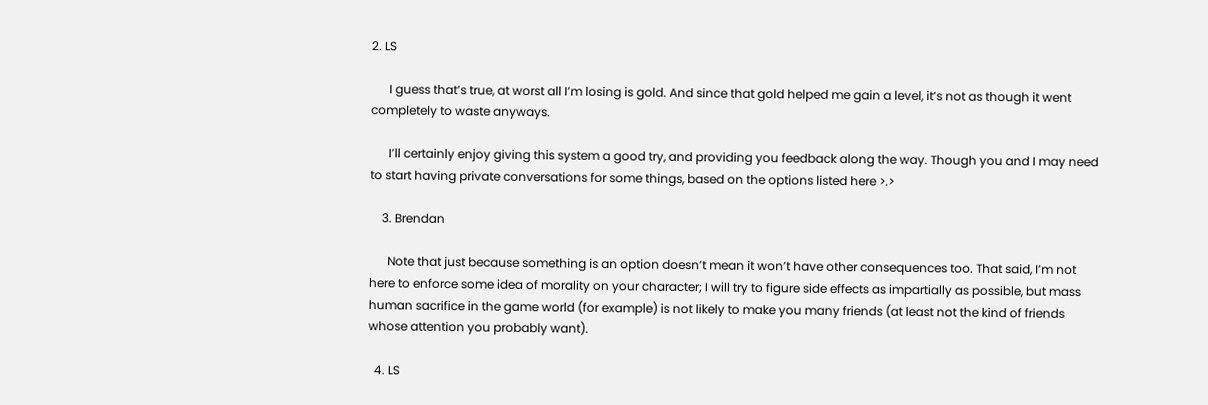2. LS

      I guess that’s true, at worst all I’m losing is gold. And since that gold helped me gain a level, it’s not as though it went completely to waste anyways.

      I’ll certainly enjoy giving this system a good try, and providing you feedback along the way. Though you and I may need to start having private conversations for some things, based on the options listed here >.>

    3. Brendan

      Note that just because something is an option doesn’t mean it won’t have other consequences too. That said, I’m not here to enforce some idea of morality on your character; I will try to figure side effects as impartially as possible, but mass human sacrifice in the game world (for example) is not likely to make you many friends (at least not the kind of friends whose attention you probably want).

  4. LS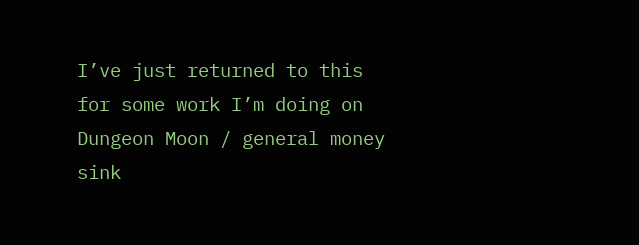I’ve just returned to this for some work I’m doing on Dungeon Moon / general money sink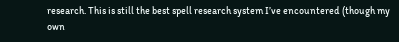research. This is still the best spell research system I’ve encountered (though my own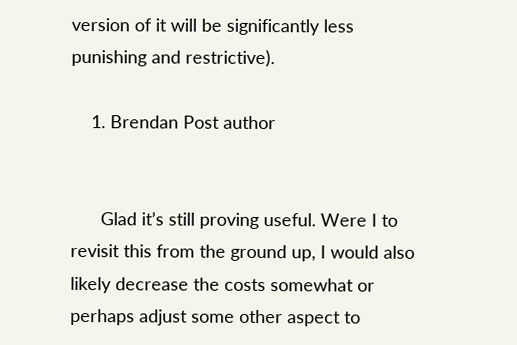version of it will be significantly less punishing and restrictive).

    1. Brendan Post author


      Glad it’s still proving useful. Were I to revisit this from the ground up, I would also likely decrease the costs somewhat or perhaps adjust some other aspect to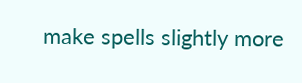make spells slightly more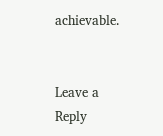achievable.


Leave a Reply